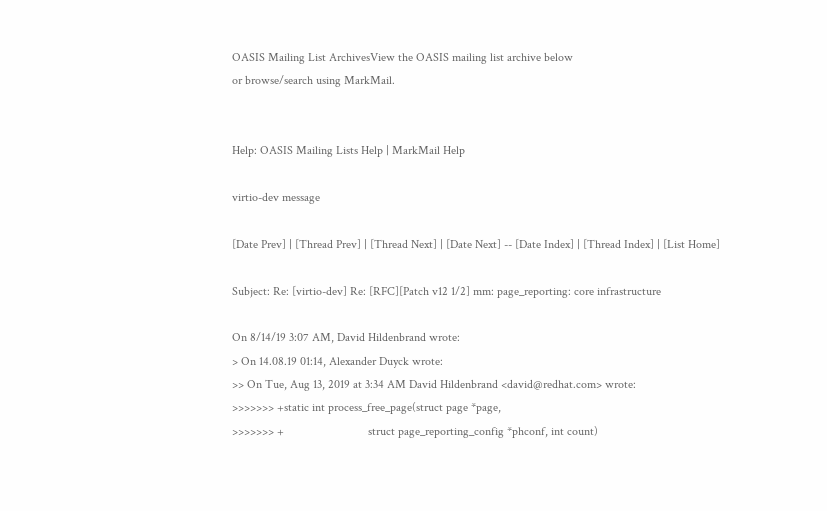OASIS Mailing List ArchivesView the OASIS mailing list archive below
or browse/search using MarkMail.


Help: OASIS Mailing Lists Help | MarkMail Help

virtio-dev message

[Date Prev] | [Thread Prev] | [Thread Next] | [Date Next] -- [Date Index] | [Thread Index] | [List Home]

Subject: Re: [virtio-dev] Re: [RFC][Patch v12 1/2] mm: page_reporting: core infrastructure

On 8/14/19 3:07 AM, David Hildenbrand wrote:
> On 14.08.19 01:14, Alexander Duyck wrote:
>> On Tue, Aug 13, 2019 at 3:34 AM David Hildenbrand <david@redhat.com> wrote:
>>>>>>> +static int process_free_page(struct page *page,
>>>>>>> +                            struct page_reporting_config *phconf, int count)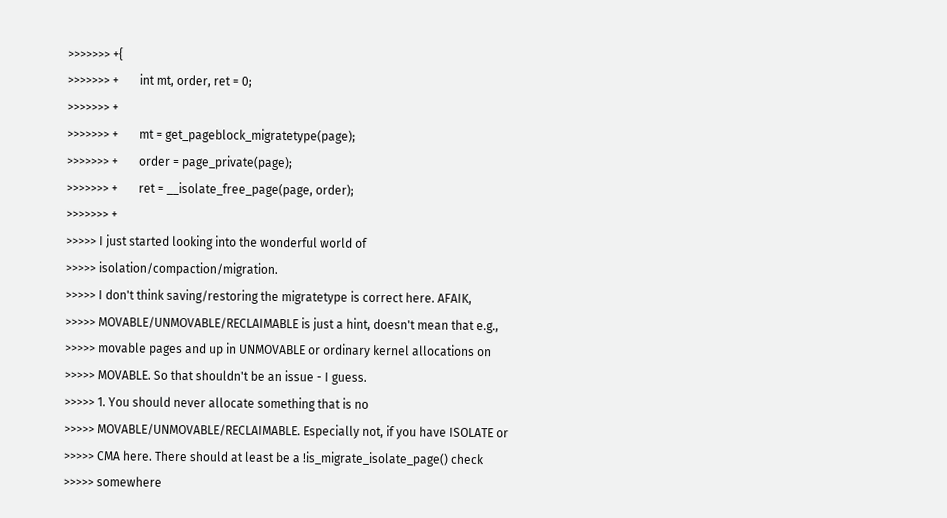>>>>>>> +{
>>>>>>> +       int mt, order, ret = 0;
>>>>>>> +
>>>>>>> +       mt = get_pageblock_migratetype(page);
>>>>>>> +       order = page_private(page);
>>>>>>> +       ret = __isolate_free_page(page, order);
>>>>>>> +
>>>>> I just started looking into the wonderful world of
>>>>> isolation/compaction/migration.
>>>>> I don't think saving/restoring the migratetype is correct here. AFAIK,
>>>>> MOVABLE/UNMOVABLE/RECLAIMABLE is just a hint, doesn't mean that e.g.,
>>>>> movable pages and up in UNMOVABLE or ordinary kernel allocations on
>>>>> MOVABLE. So that shouldn't be an issue - I guess.
>>>>> 1. You should never allocate something that is no
>>>>> MOVABLE/UNMOVABLE/RECLAIMABLE. Especially not, if you have ISOLATE or
>>>>> CMA here. There should at least be a !is_migrate_isolate_page() check
>>>>> somewhere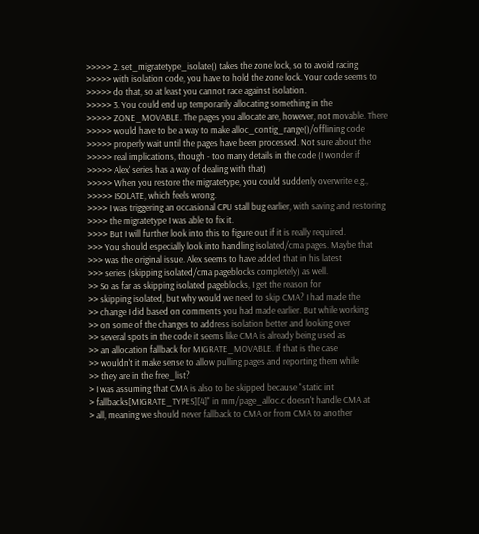>>>>> 2. set_migratetype_isolate() takes the zone lock, so to avoid racing
>>>>> with isolation code, you have to hold the zone lock. Your code seems to
>>>>> do that, so at least you cannot race against isolation.
>>>>> 3. You could end up temporarily allocating something in the
>>>>> ZONE_MOVABLE. The pages you allocate are, however, not movable. There
>>>>> would have to be a way to make alloc_contig_range()/offlining code
>>>>> properly wait until the pages have been processed. Not sure about the
>>>>> real implications, though - too many details in the code (I wonder if
>>>>> Alex' series has a way of dealing with that)
>>>>> When you restore the migratetype, you could suddenly overwrite e.g.,
>>>>> ISOLATE, which feels wrong.
>>>> I was triggering an occasional CPU stall bug earlier, with saving and restoring
>>>> the migratetype I was able to fix it.
>>>> But I will further look into this to figure out if it is really required.
>>> You should especially look into handling isolated/cma pages. Maybe that
>>> was the original issue. Alex seems to have added that in his latest
>>> series (skipping isolated/cma pageblocks completely) as well.
>> So as far as skipping isolated pageblocks, I get the reason for
>> skipping isolated, but why would we need to skip CMA? I had made the
>> change I did based on comments you had made earlier. But while working
>> on some of the changes to address isolation better and looking over
>> several spots in the code it seems like CMA is already being used as
>> an allocation fallback for MIGRATE_MOVABLE. If that is the case
>> wouldn't it make sense to allow pulling pages and reporting them while
>> they are in the free_list?
> I was assuming that CMA is also to be skipped because "static int
> fallbacks[MIGRATE_TYPES][4]" in mm/page_alloc.c doesn't handle CMA at
> all, meaning we should never fallback to CMA or from CMA to another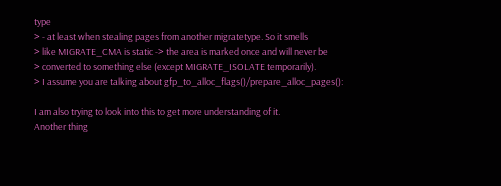type
> - at least when stealing pages from another migratetype. So it smells
> like MIGRATE_CMA is static -> the area is marked once and will never be
> converted to something else (except MIGRATE_ISOLATE temporarily).
> I assume you are talking about gfp_to_alloc_flags()/prepare_alloc_pages():

I am also trying to look into this to get more understanding of it.
Another thing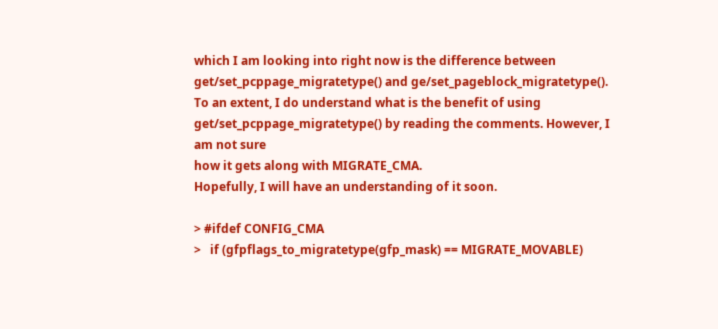which I am looking into right now is the difference between
get/set_pcppage_migratetype() and ge/set_pageblock_migratetype().
To an extent, I do understand what is the benefit of using
get/set_pcppage_migratetype() by reading the comments. However, I am not sure
how it gets along with MIGRATE_CMA.
Hopefully, I will have an understanding of it soon.

> #ifdef CONFIG_CMA
>   if (gfpflags_to_migratetype(gfp_mask) == MIGRATE_MOVABLE)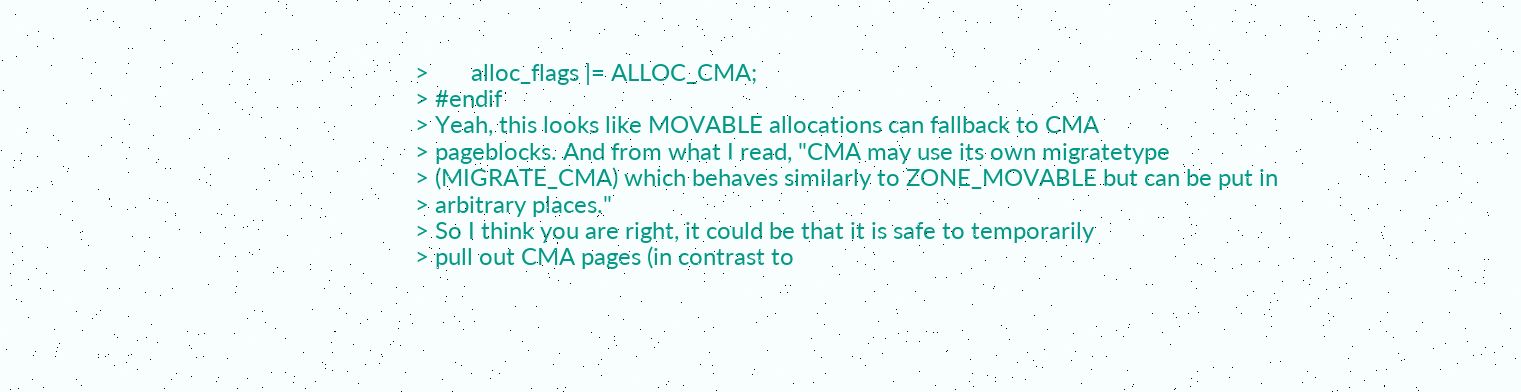>       alloc_flags |= ALLOC_CMA;
> #endif
> Yeah, this looks like MOVABLE allocations can fallback to CMA
> pageblocks. And from what I read, "CMA may use its own migratetype
> (MIGRATE_CMA) which behaves similarly to ZONE_MOVABLE but can be put in
> arbitrary places."
> So I think you are right, it could be that it is safe to temporarily
> pull out CMA pages (in contrast to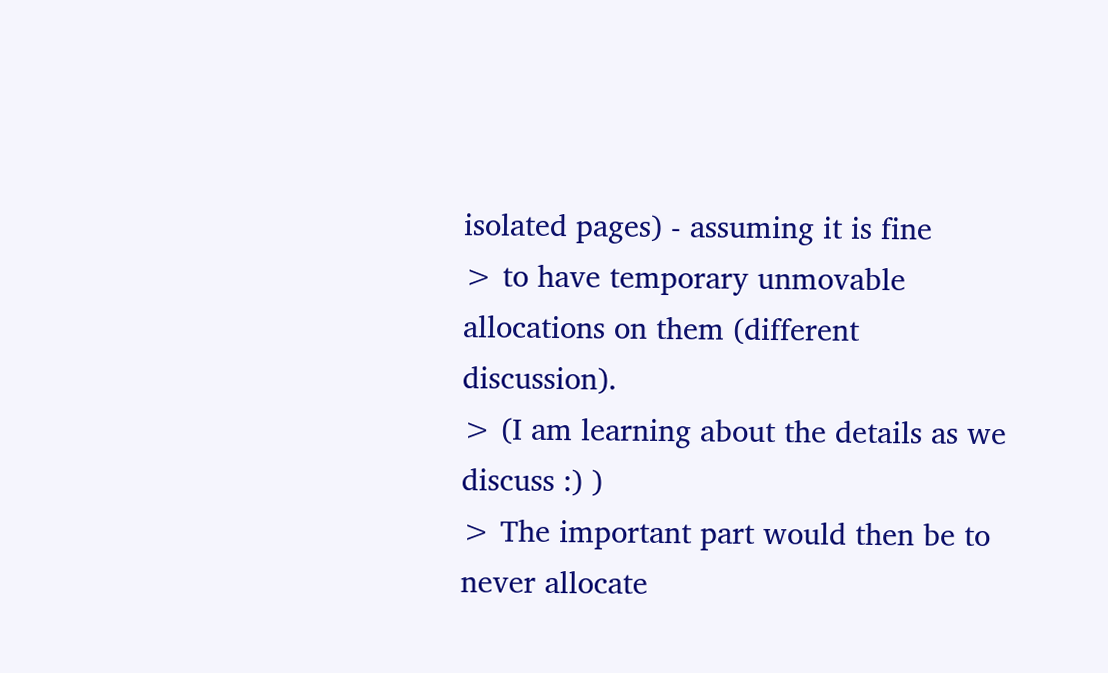isolated pages) - assuming it is fine
> to have temporary unmovable allocations on them (different discussion).
> (I am learning about the details as we discuss :) )
> The important part would then be to never allocate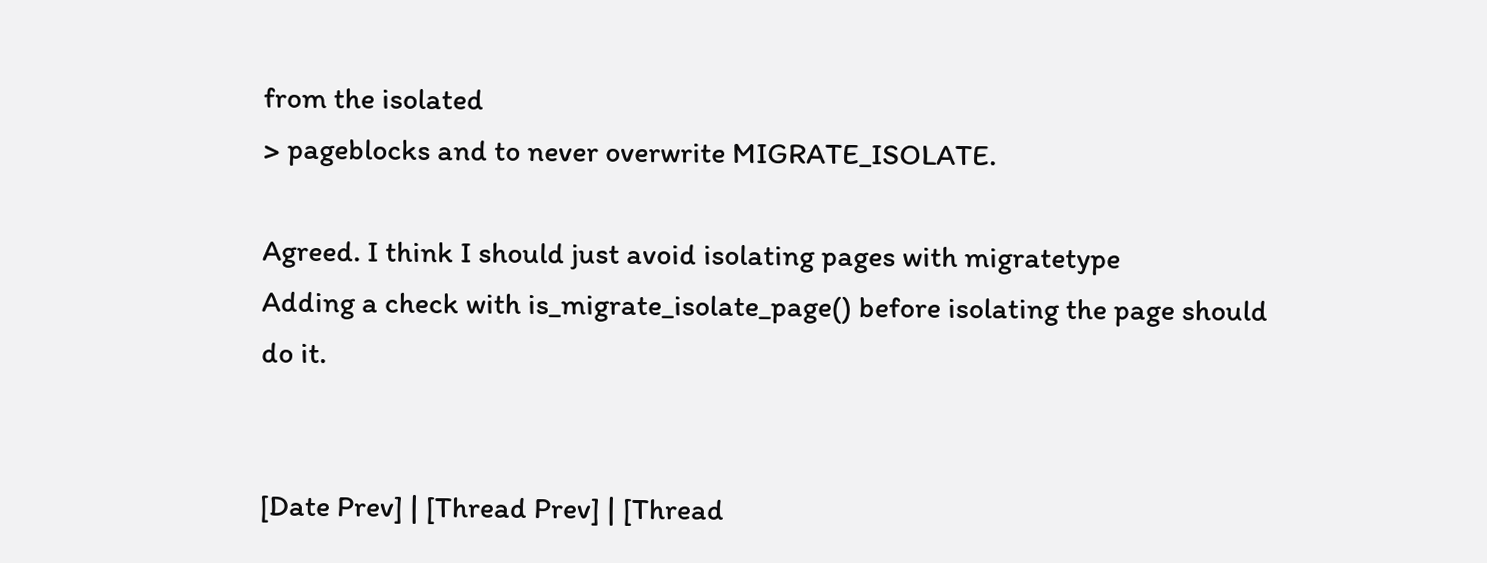from the isolated
> pageblocks and to never overwrite MIGRATE_ISOLATE.

Agreed. I think I should just avoid isolating pages with migratetype
Adding a check with is_migrate_isolate_page() before isolating the page should
do it.


[Date Prev] | [Thread Prev] | [Thread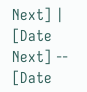Next] | [Date Next] -- [Date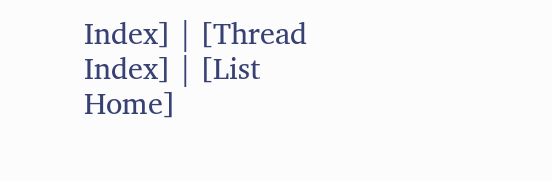Index] | [Thread Index] | [List Home]